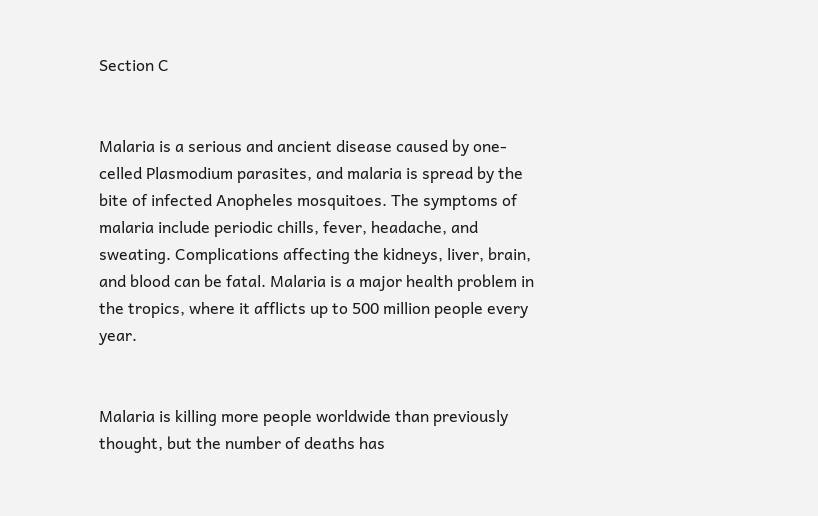Section C


Malaria is a serious and ancient disease caused by one-celled Plasmodium parasites, and malaria is spread by the bite of infected Anopheles mosquitoes. The symptoms of malaria include periodic chills, fever, headache, and sweating. Complications affecting the kidneys, liver, brain, and blood can be fatal. Malaria is a major health problem in the tropics, where it afflicts up to 500 million people every year.


Malaria is killing more people worldwide than previously thought, but the number of deaths has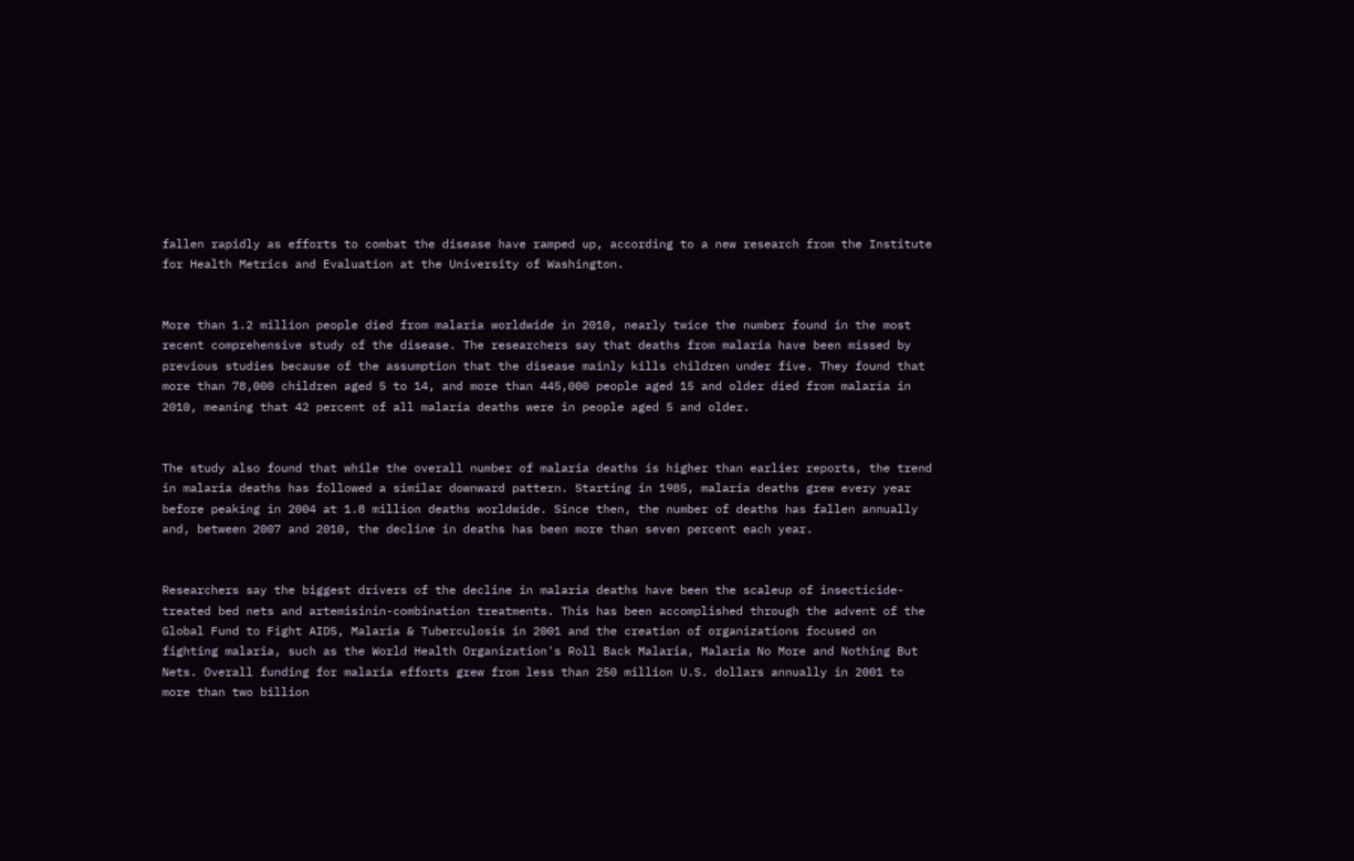fallen rapidly as efforts to combat the disease have ramped up, according to a new research from the Institute for Health Metrics and Evaluation at the University of Washington.


More than 1.2 million people died from malaria worldwide in 2010, nearly twice the number found in the most recent comprehensive study of the disease. The researchers say that deaths from malaria have been missed by previous studies because of the assumption that the disease mainly kills children under five. They found that more than 78,000 children aged 5 to 14, and more than 445,000 people aged 15 and older died from malaria in 2010, meaning that 42 percent of all malaria deaths were in people aged 5 and older.


The study also found that while the overall number of malaria deaths is higher than earlier reports, the trend in malaria deaths has followed a similar downward pattern. Starting in 1985, malaria deaths grew every year before peaking in 2004 at 1.8 million deaths worldwide. Since then, the number of deaths has fallen annually and, between 2007 and 2010, the decline in deaths has been more than seven percent each year.


Researchers say the biggest drivers of the decline in malaria deaths have been the scaleup of insecticide-treated bed nets and artemisinin-combination treatments. This has been accomplished through the advent of the Global Fund to Fight AIDS, Malaria & Tuberculosis in 2001 and the creation of organizations focused on fighting malaria, such as the World Health Organization's Roll Back Malaria, Malaria No More and Nothing But Nets. Overall funding for malaria efforts grew from less than 250 million U.S. dollars annually in 2001 to more than two billion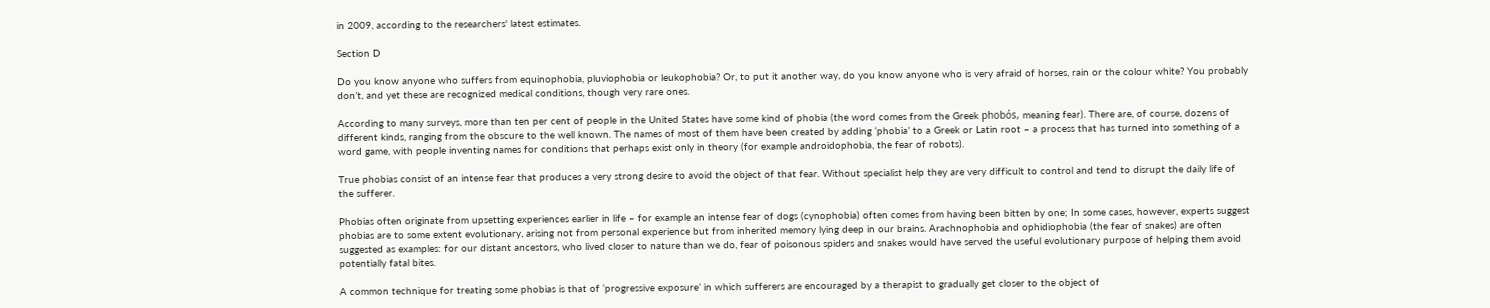in 2009, according to the researchers' latest estimates.

Section D

Do you know anyone who suffers from equinophobia, pluviophobia or leukophobia? Or, to put it another way, do you know anyone who is very afraid of horses, rain or the colour white? You probably don’t, and yet these are recognized medical conditions, though very rare ones.

According to many surveys, more than ten per cent of people in the United States have some kind of phobia (the word comes from the Greek phobós, meaning fear). There are, of course, dozens of different kinds, ranging from the obscure to the well known. The names of most of them have been created by adding ‘phobia’ to a Greek or Latin root – a process that has turned into something of a word game, with people inventing names for conditions that perhaps exist only in theory (for example androidophobia, the fear of robots).

True phobias consist of an intense fear that produces a very strong desire to avoid the object of that fear. Without specialist help they are very difficult to control and tend to disrupt the daily life of the sufferer.

Phobias often originate from upsetting experiences earlier in life – for example an intense fear of dogs (cynophobia) often comes from having been bitten by one; In some cases, however, experts suggest phobias are to some extent evolutionary, arising not from personal experience but from inherited memory lying deep in our brains. Arachnophobia and ophidiophobia (the fear of snakes) are often suggested as examples: for our distant ancestors, who lived closer to nature than we do, fear of poisonous spiders and snakes would have served the useful evolutionary purpose of helping them avoid potentially fatal bites.

A common technique for treating some phobias is that of ‘progressive exposure’ in which sufferers are encouraged by a therapist to gradually get closer to the object of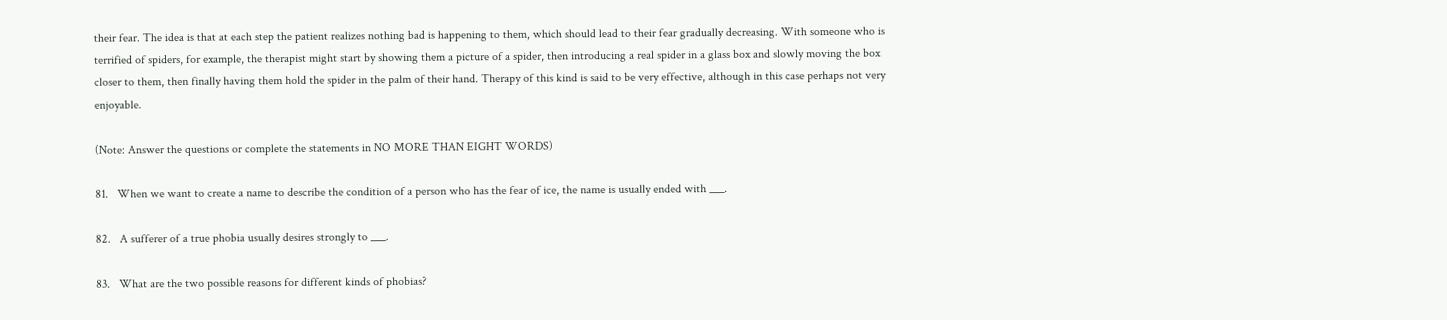their fear. The idea is that at each step the patient realizes nothing bad is happening to them, which should lead to their fear gradually decreasing. With someone who is terrified of spiders, for example, the therapist might start by showing them a picture of a spider, then introducing a real spider in a glass box and slowly moving the box closer to them, then finally having them hold the spider in the palm of their hand. Therapy of this kind is said to be very effective, although in this case perhaps not very enjoyable.

(Note: Answer the questions or complete the statements in NO MORE THAN EIGHT WORDS)

81.   When we want to create a name to describe the condition of a person who has the fear of ice, the name is usually ended with ___.

82.   A sufferer of a true phobia usually desires strongly to ___.

83.   What are the two possible reasons for different kinds of phobias?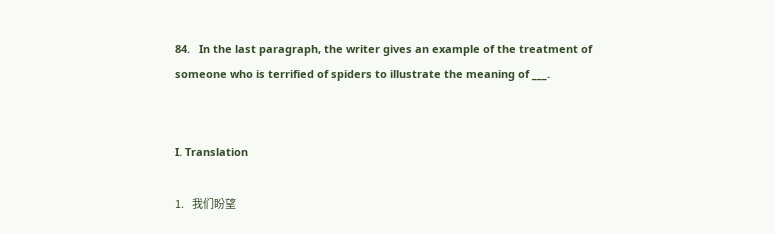84.   In the last paragraph, the writer gives an example of the treatment of someone who is terrified of spiders to illustrate the meaning of ___.


I. Translation

1.    我们盼望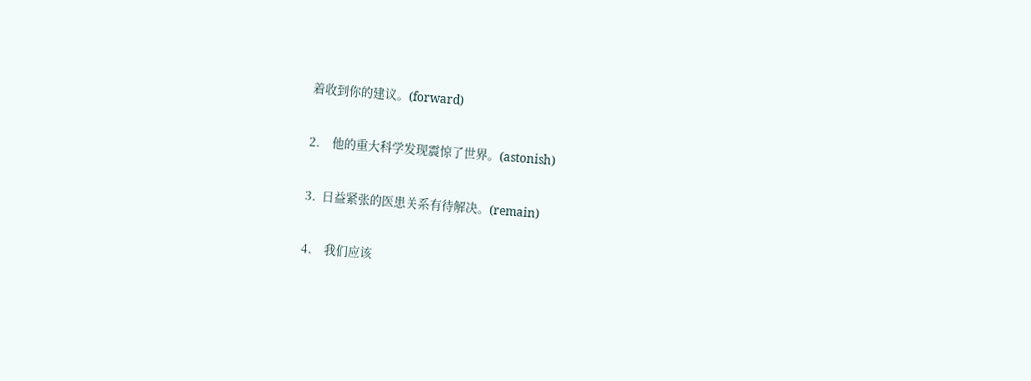着收到你的建议。(forward)

2.    他的重大科学发现震惊了世界。(astonish)

3.  日益紧张的医患关系有待解决。(remain)

4.    我们应该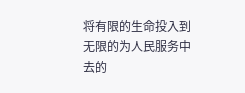将有限的生命投入到无限的为人民服务中去的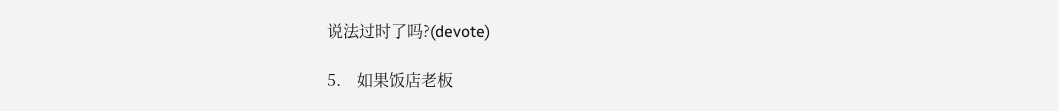说法过时了吗?(devote)

5.    如果饭店老板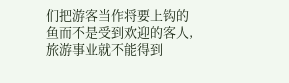们把游客当作将要上钩的鱼而不是受到欢迎的客人,旅游事业就不能得到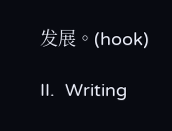发展。(hook)

II.  Writing